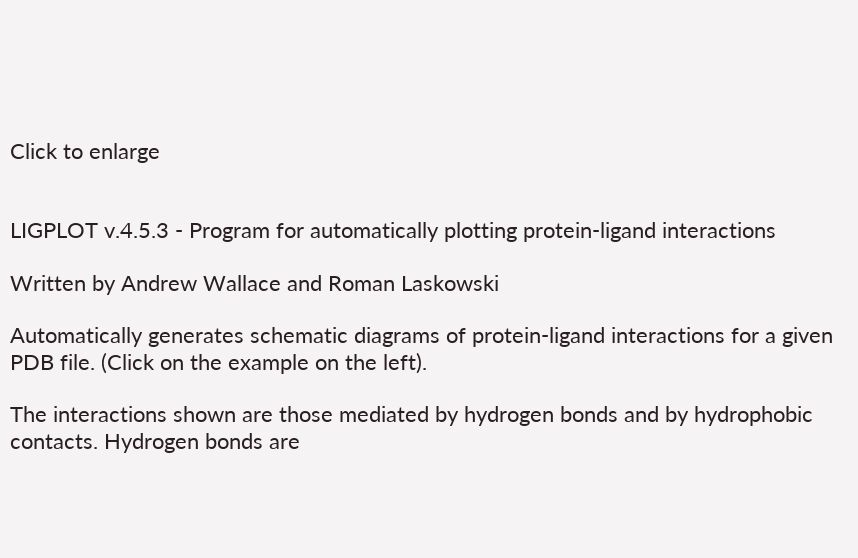Click to enlarge


LIGPLOT v.4.5.3 - Program for automatically plotting protein-ligand interactions

Written by Andrew Wallace and Roman Laskowski

Automatically generates schematic diagrams of protein-ligand interactions for a given PDB file. (Click on the example on the left).

The interactions shown are those mediated by hydrogen bonds and by hydrophobic contacts. Hydrogen bonds are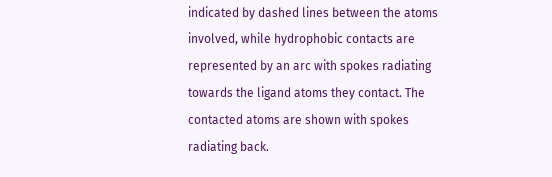indicated by dashed lines between the atoms involved, while hydrophobic contacts are represented by an arc with spokes radiating towards the ligand atoms they contact. The contacted atoms are shown with spokes radiating back.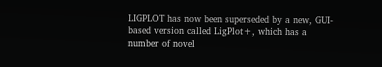LIGPLOT has now been superseded by a new, GUI-based version called LigPlot+, which has a number of novel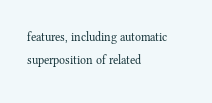features, including automatic superposition of related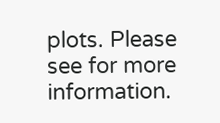plots. Please see for more information.